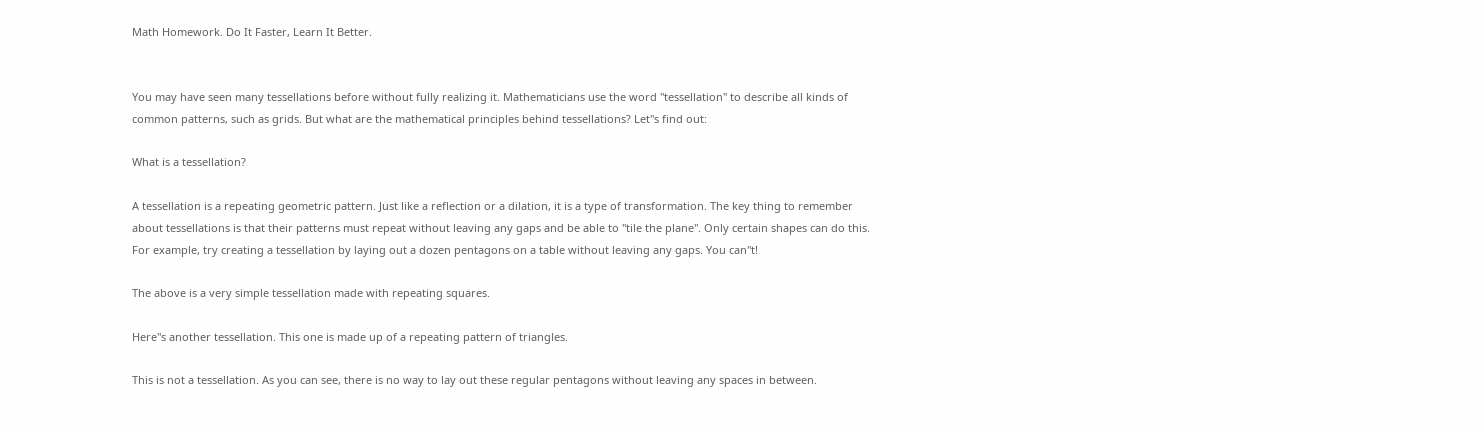Math Homework. Do It Faster, Learn It Better.


You may have seen many tessellations before without fully realizing it. Mathematicians use the word "tessellation" to describe all kinds of common patterns, such as grids. But what are the mathematical principles behind tessellations? Let''s find out:

What is a tessellation?

A tessellation is a repeating geometric pattern. Just like a reflection or a dilation, it is a type of transformation. The key thing to remember about tessellations is that their patterns must repeat without leaving any gaps and be able to "tile the plane". Only certain shapes can do this. For example, try creating a tessellation by laying out a dozen pentagons on a table without leaving any gaps. You can''t!

The above is a very simple tessellation made with repeating squares.

Here''s another tessellation. This one is made up of a repeating pattern of triangles.

This is not a tessellation. As you can see, there is no way to lay out these regular pentagons without leaving any spaces in between.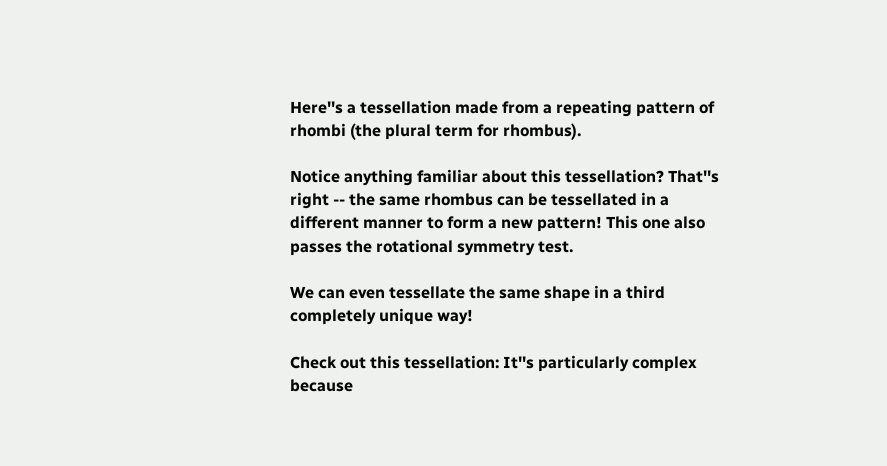Here''s a tessellation made from a repeating pattern of rhombi (the plural term for rhombus).

Notice anything familiar about this tessellation? That''s right -- the same rhombus can be tessellated in a different manner to form a new pattern! This one also passes the rotational symmetry test.

We can even tessellate the same shape in a third completely unique way!

Check out this tessellation: It''s particularly complex because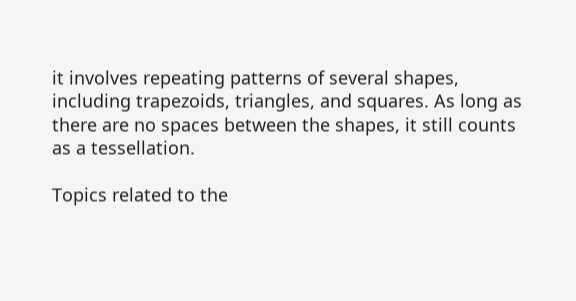it involves repeating patterns of several shapes, including trapezoids, triangles, and squares. As long as there are no spaces between the shapes, it still counts as a tessellation.

Topics related to the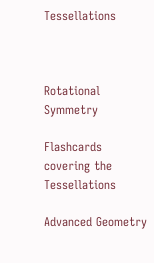Tessellations



Rotational Symmetry

Flashcards covering the Tessellations

Advanced Geometry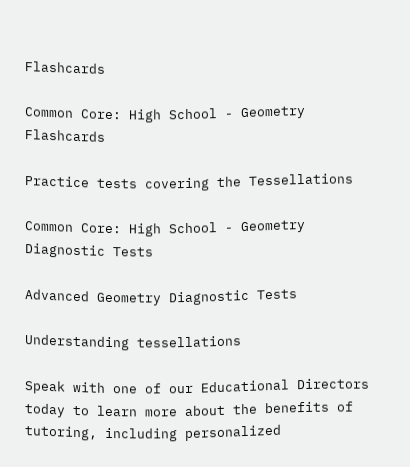Flashcards

Common Core: High School - Geometry Flashcards

Practice tests covering the Tessellations

Common Core: High School - Geometry Diagnostic Tests

Advanced Geometry Diagnostic Tests

Understanding tessellations

Speak with one of our Educational Directors today to learn more about the benefits of tutoring, including personalized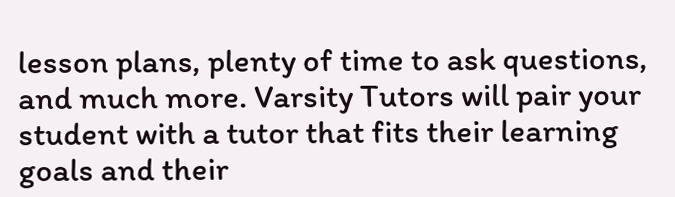lesson plans, plenty of time to ask questions, and much more. Varsity Tutors will pair your student with a tutor that fits their learning goals and their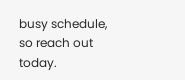busy schedule, so reach out today.